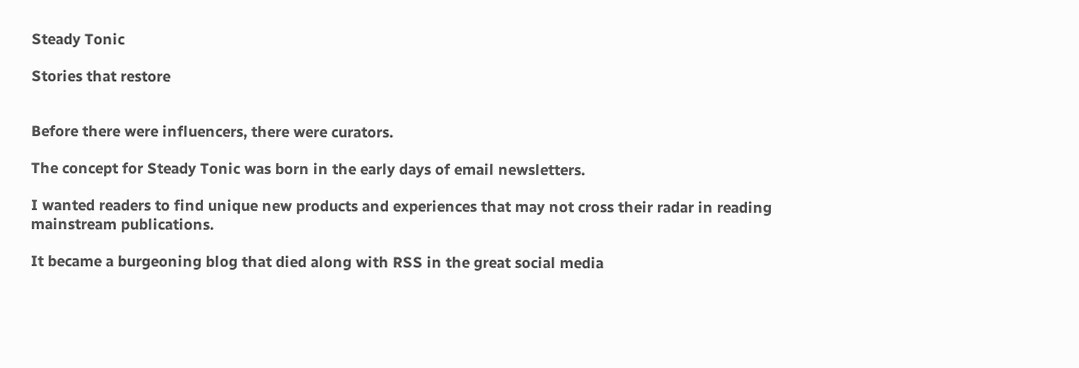Steady Tonic

Stories that restore


Before there were influencers, there were curators.

The concept for Steady Tonic was born in the early days of email newsletters.

I wanted readers to find unique new products and experiences that may not cross their radar in reading mainstream publications.

It became a burgeoning blog that died along with RSS in the great social media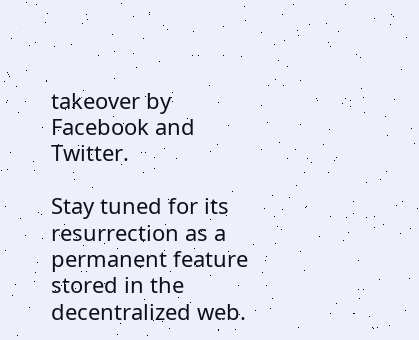takeover by Facebook and Twitter.

Stay tuned for its resurrection as a permanent feature stored in the decentralized web.